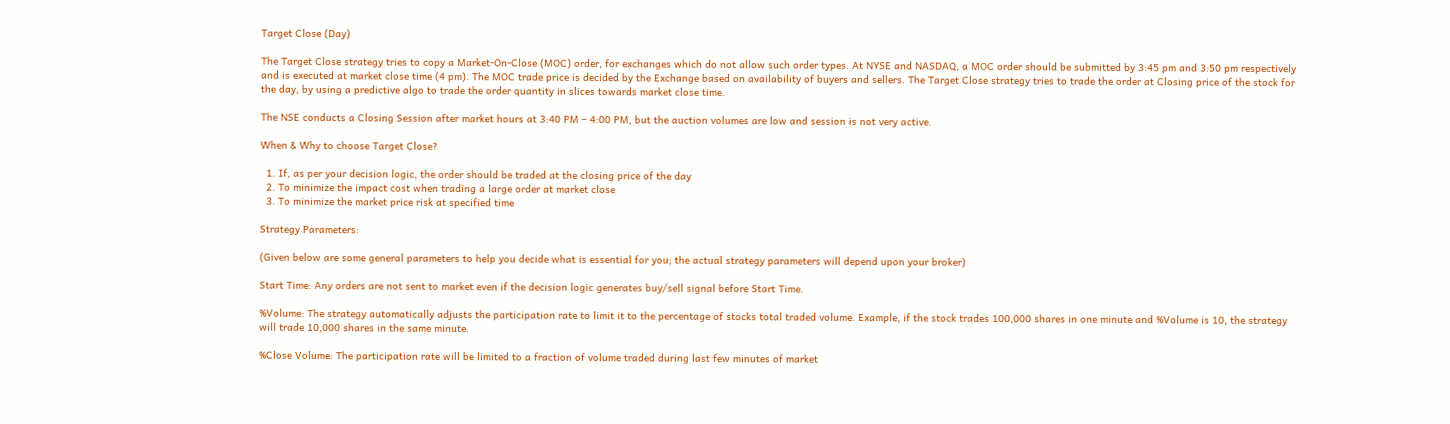Target Close (Day)

The Target Close strategy tries to copy a Market-On-Close (MOC) order, for exchanges which do not allow such order types. At NYSE and NASDAQ, a MOC order should be submitted by 3:45 pm and 3:50 pm respectively and is executed at market close time (4 pm). The MOC trade price is decided by the Exchange based on availability of buyers and sellers. The Target Close strategy tries to trade the order at Closing price of the stock for the day, by using a predictive algo to trade the order quantity in slices towards market close time.

The NSE conducts a Closing Session after market hours at 3:40 PM – 4:00 PM, but the auction volumes are low and session is not very active.

When & Why to choose Target Close?

  1. If, as per your decision logic, the order should be traded at the closing price of the day
  2. To minimize the impact cost when trading a large order at market close
  3. To minimize the market price risk at specified time

Strategy Parameters:

(Given below are some general parameters to help you decide what is essential for you; the actual strategy parameters will depend upon your broker)

Start Time: Any orders are not sent to market even if the decision logic generates buy/sell signal before Start Time.

%Volume: The strategy automatically adjusts the participation rate to limit it to the percentage of stocks total traded volume. Example, if the stock trades 100,000 shares in one minute and %Volume is 10, the strategy will trade 10,000 shares in the same minute.

%Close Volume: The participation rate will be limited to a fraction of volume traded during last few minutes of market